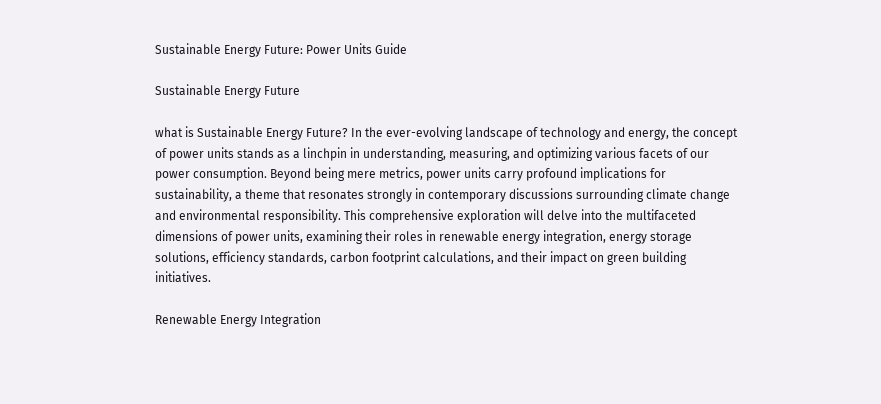Sustainable Energy Future: Power Units Guide

Sustainable Energy Future

what is Sustainable Energy Future? In the ever-evolving landscape of technology and energy, the concept of power units stands as a linchpin in understanding, measuring, and optimizing various facets of our power consumption. Beyond being mere metrics, power units carry profound implications for sustainability, a theme that resonates strongly in contemporary discussions surrounding climate change and environmental responsibility. This comprehensive exploration will delve into the multifaceted dimensions of power units, examining their roles in renewable energy integration, energy storage solutions, efficiency standards, carbon footprint calculations, and their impact on green building initiatives.

Renewable Energy Integration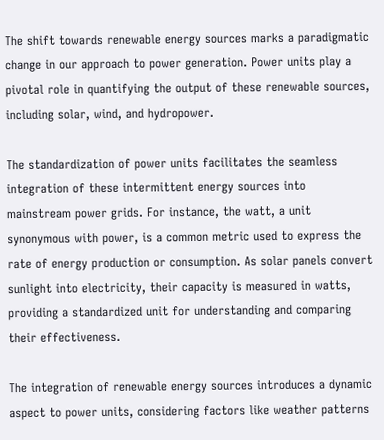The shift towards renewable energy sources marks a paradigmatic change in our approach to power generation. Power units play a pivotal role in quantifying the output of these renewable sources, including solar, wind, and hydropower.

The standardization of power units facilitates the seamless integration of these intermittent energy sources into mainstream power grids. For instance, the watt, a unit synonymous with power, is a common metric used to express the rate of energy production or consumption. As solar panels convert sunlight into electricity, their capacity is measured in watts, providing a standardized unit for understanding and comparing their effectiveness.

The integration of renewable energy sources introduces a dynamic aspect to power units, considering factors like weather patterns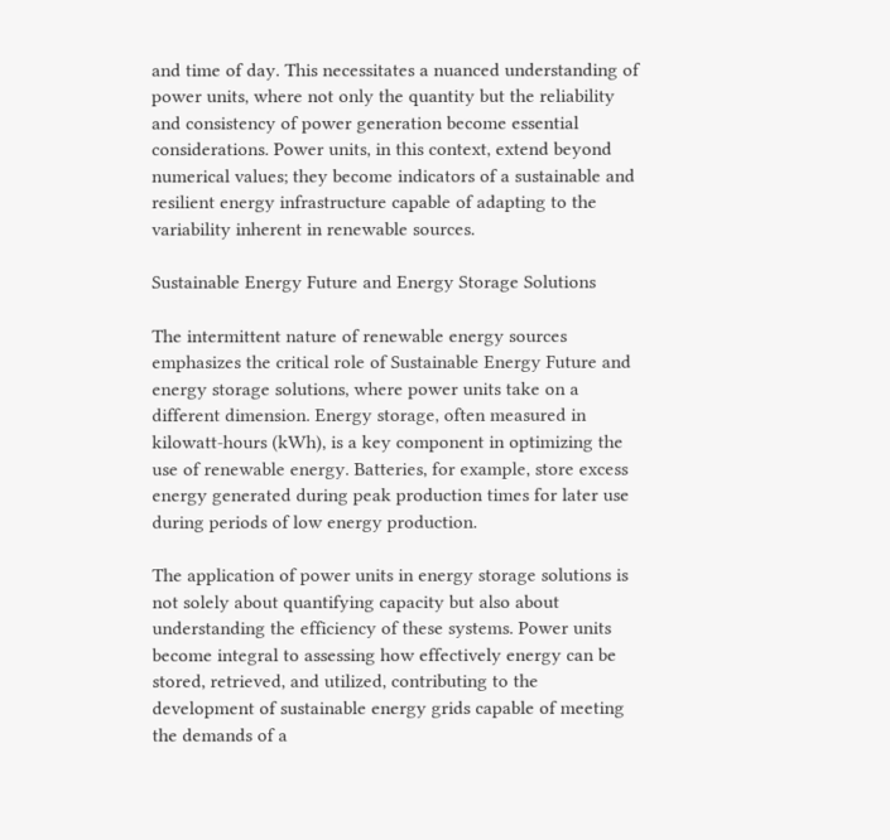and time of day. This necessitates a nuanced understanding of power units, where not only the quantity but the reliability and consistency of power generation become essential considerations. Power units, in this context, extend beyond numerical values; they become indicators of a sustainable and resilient energy infrastructure capable of adapting to the variability inherent in renewable sources.

Sustainable Energy Future and Energy Storage Solutions

The intermittent nature of renewable energy sources emphasizes the critical role of Sustainable Energy Future and energy storage solutions, where power units take on a different dimension. Energy storage, often measured in kilowatt-hours (kWh), is a key component in optimizing the use of renewable energy. Batteries, for example, store excess energy generated during peak production times for later use during periods of low energy production.

The application of power units in energy storage solutions is not solely about quantifying capacity but also about understanding the efficiency of these systems. Power units become integral to assessing how effectively energy can be stored, retrieved, and utilized, contributing to the development of sustainable energy grids capable of meeting the demands of a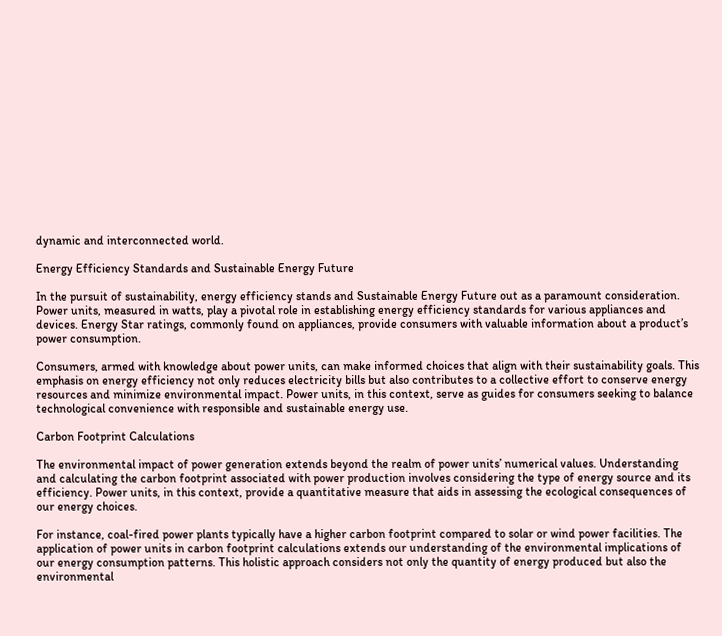dynamic and interconnected world.

Energy Efficiency Standards and Sustainable Energy Future

In the pursuit of sustainability, energy efficiency stands and Sustainable Energy Future out as a paramount consideration. Power units, measured in watts, play a pivotal role in establishing energy efficiency standards for various appliances and devices. Energy Star ratings, commonly found on appliances, provide consumers with valuable information about a product’s power consumption.

Consumers, armed with knowledge about power units, can make informed choices that align with their sustainability goals. This emphasis on energy efficiency not only reduces electricity bills but also contributes to a collective effort to conserve energy resources and minimize environmental impact. Power units, in this context, serve as guides for consumers seeking to balance technological convenience with responsible and sustainable energy use.

Carbon Footprint Calculations

The environmental impact of power generation extends beyond the realm of power units’ numerical values. Understanding and calculating the carbon footprint associated with power production involves considering the type of energy source and its efficiency. Power units, in this context, provide a quantitative measure that aids in assessing the ecological consequences of our energy choices.

For instance, coal-fired power plants typically have a higher carbon footprint compared to solar or wind power facilities. The application of power units in carbon footprint calculations extends our understanding of the environmental implications of our energy consumption patterns. This holistic approach considers not only the quantity of energy produced but also the environmental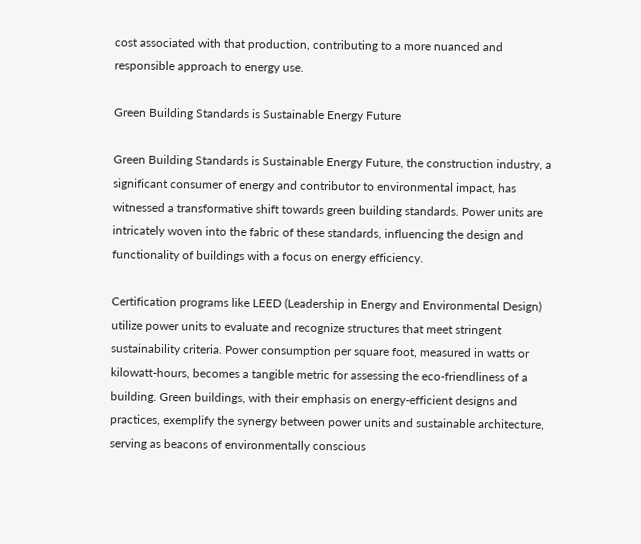cost associated with that production, contributing to a more nuanced and responsible approach to energy use.

Green Building Standards is Sustainable Energy Future

Green Building Standards is Sustainable Energy Future, the construction industry, a significant consumer of energy and contributor to environmental impact, has witnessed a transformative shift towards green building standards. Power units are intricately woven into the fabric of these standards, influencing the design and functionality of buildings with a focus on energy efficiency.

Certification programs like LEED (Leadership in Energy and Environmental Design) utilize power units to evaluate and recognize structures that meet stringent sustainability criteria. Power consumption per square foot, measured in watts or kilowatt-hours, becomes a tangible metric for assessing the eco-friendliness of a building. Green buildings, with their emphasis on energy-efficient designs and practices, exemplify the synergy between power units and sustainable architecture, serving as beacons of environmentally conscious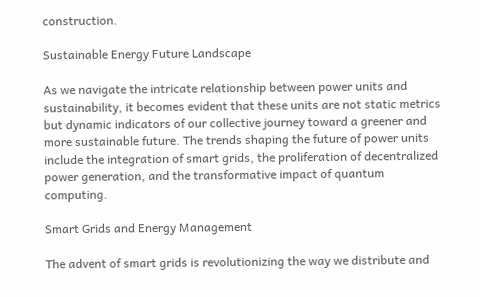construction.

Sustainable Energy Future Landscape

As we navigate the intricate relationship between power units and sustainability, it becomes evident that these units are not static metrics but dynamic indicators of our collective journey toward a greener and more sustainable future. The trends shaping the future of power units include the integration of smart grids, the proliferation of decentralized power generation, and the transformative impact of quantum computing.

Smart Grids and Energy Management

The advent of smart grids is revolutionizing the way we distribute and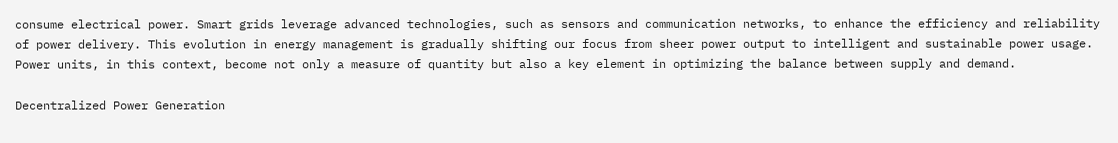consume electrical power. Smart grids leverage advanced technologies, such as sensors and communication networks, to enhance the efficiency and reliability of power delivery. This evolution in energy management is gradually shifting our focus from sheer power output to intelligent and sustainable power usage. Power units, in this context, become not only a measure of quantity but also a key element in optimizing the balance between supply and demand.

Decentralized Power Generation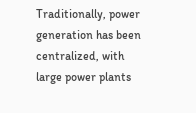Traditionally, power generation has been centralized, with large power plants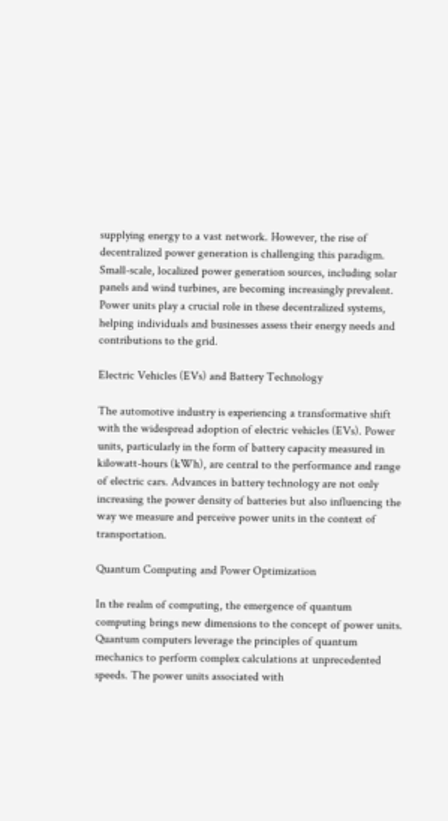supplying energy to a vast network. However, the rise of decentralized power generation is challenging this paradigm. Small-scale, localized power generation sources, including solar panels and wind turbines, are becoming increasingly prevalent. Power units play a crucial role in these decentralized systems, helping individuals and businesses assess their energy needs and contributions to the grid.

Electric Vehicles (EVs) and Battery Technology

The automotive industry is experiencing a transformative shift with the widespread adoption of electric vehicles (EVs). Power units, particularly in the form of battery capacity measured in kilowatt-hours (kWh), are central to the performance and range of electric cars. Advances in battery technology are not only increasing the power density of batteries but also influencing the way we measure and perceive power units in the context of transportation.

Quantum Computing and Power Optimization

In the realm of computing, the emergence of quantum computing brings new dimensions to the concept of power units. Quantum computers leverage the principles of quantum mechanics to perform complex calculations at unprecedented speeds. The power units associated with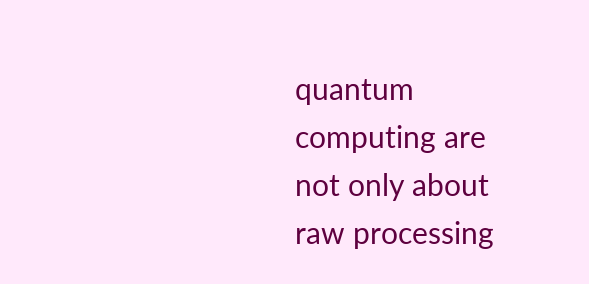quantum computing are not only about raw processing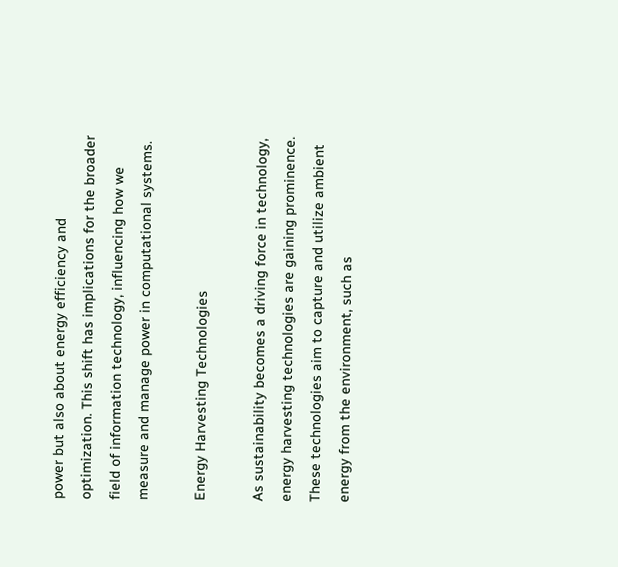power but also about energy efficiency and optimization. This shift has implications for the broader field of information technology, influencing how we measure and manage power in computational systems.

Energy Harvesting Technologies

As sustainability becomes a driving force in technology, energy harvesting technologies are gaining prominence. These technologies aim to capture and utilize ambient energy from the environment, such as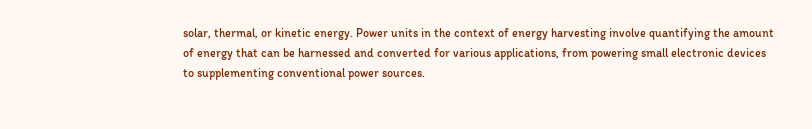solar, thermal, or kinetic energy. Power units in the context of energy harvesting involve quantifying the amount of energy that can be harnessed and converted for various applications, from powering small electronic devices to supplementing conventional power sources.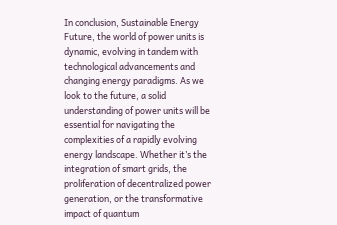In conclusion, Sustainable Energy Future, the world of power units is dynamic, evolving in tandem with technological advancements and changing energy paradigms. As we look to the future, a solid understanding of power units will be essential for navigating the complexities of a rapidly evolving energy landscape. Whether it’s the integration of smart grids, the proliferation of decentralized power generation, or the transformative impact of quantum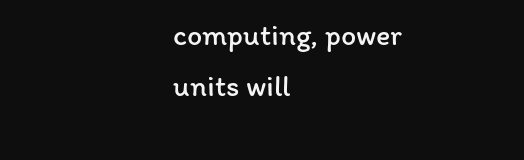computing, power units will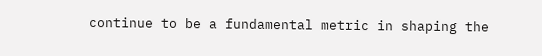continue to be a fundamental metric in shaping the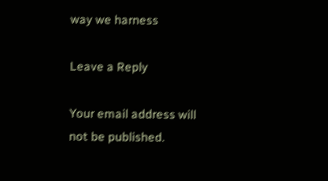way we harness

Leave a Reply

Your email address will not be published.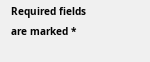Required fields are marked *